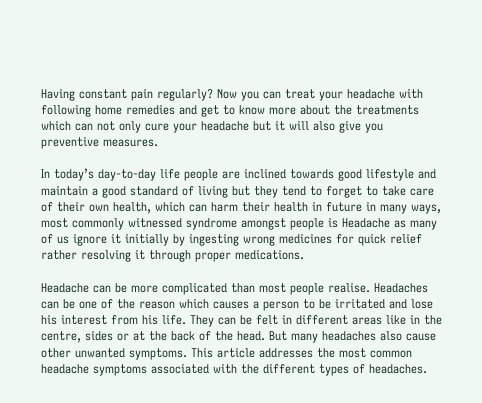Having constant pain regularly? Now you can treat your headache with following home remedies and get to know more about the treatments which can not only cure your headache but it will also give you preventive measures.

In today’s day-to-day life people are inclined towards good lifestyle and maintain a good standard of living but they tend to forget to take care of their own health, which can harm their health in future in many ways, most commonly witnessed syndrome amongst people is Headache as many of us ignore it initially by ingesting wrong medicines for quick relief rather resolving it through proper medications.

Headache can be more complicated than most people realise. Headaches can be one of the reason which causes a person to be irritated and lose his interest from his life. They can be felt in different areas like in the centre, sides or at the back of the head. But many headaches also cause other unwanted symptoms. This article addresses the most common headache symptoms associated with the different types of headaches.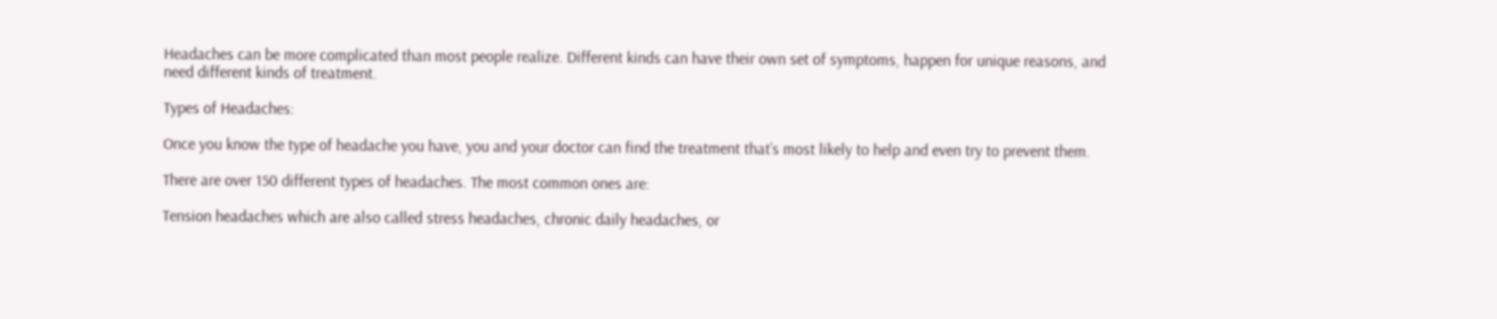Headaches can be more complicated than most people realize. Different kinds can have their own set of symptoms, happen for unique reasons, and need different kinds of treatment.

Types of Headaches:

Once you know the type of headache you have, you and your doctor can find the treatment that’s most likely to help and even try to prevent them.

There are over 150 different types of headaches. The most common ones are:

Tension headaches which are also called stress headaches, chronic daily headaches, or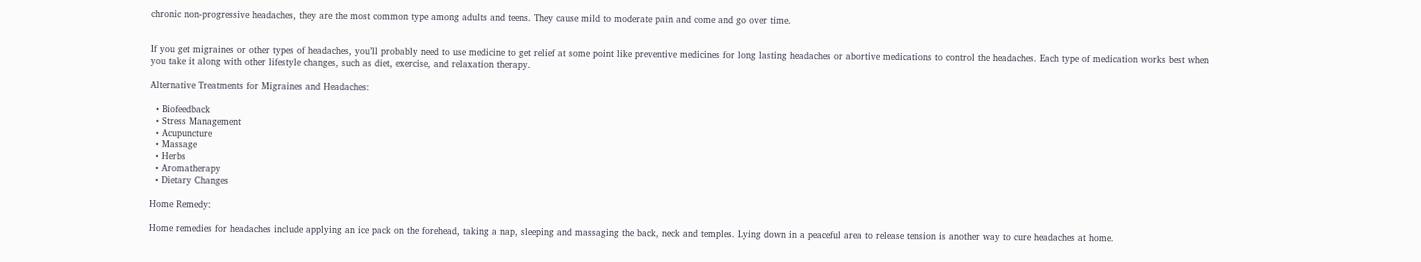chronic non-progressive headaches, they are the most common type among adults and teens. They cause mild to moderate pain and come and go over time.


If you get migraines or other types of headaches, you’ll probably need to use medicine to get relief at some point like preventive medicines for long lasting headaches or abortive medications to control the headaches. Each type of medication works best when you take it along with other lifestyle changes, such as diet, exercise, and relaxation therapy.

Alternative Treatments for Migraines and Headaches:

  • Biofeedback
  • Stress Management
  • Acupuncture
  • Massage
  • Herbs
  • Aromatherapy
  • Dietary Changes

Home Remedy:

Home remedies for headaches include applying an ice pack on the forehead, taking a nap, sleeping and massaging the back, neck and temples. Lying down in a peaceful area to release tension is another way to cure headaches at home.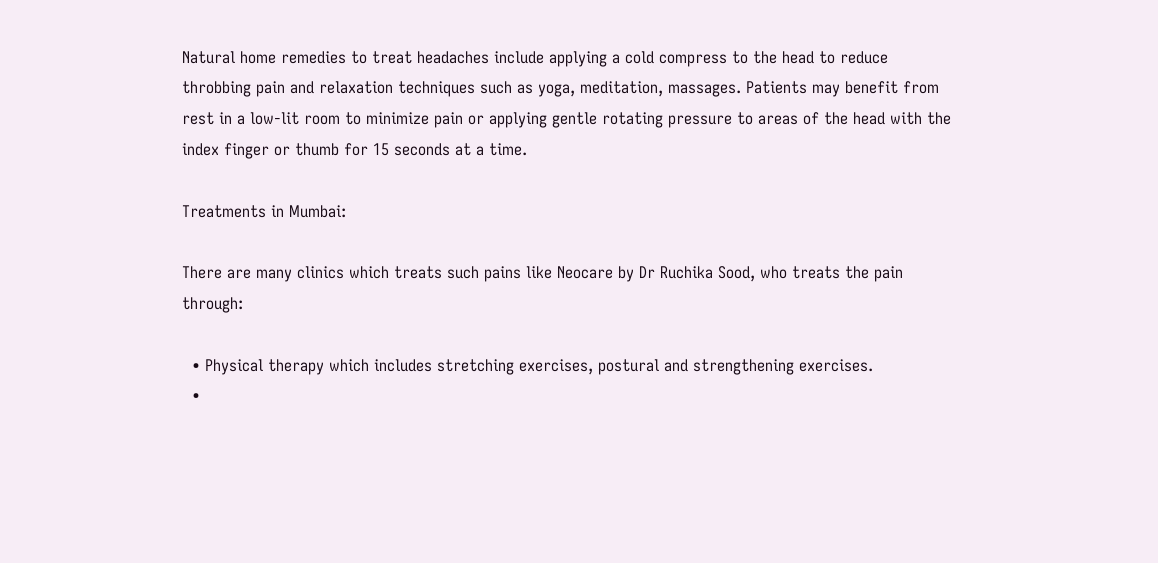Natural home remedies to treat headaches include applying a cold compress to the head to reduce throbbing pain and relaxation techniques such as yoga, meditation, massages. Patients may benefit from rest in a low-lit room to minimize pain or applying gentle rotating pressure to areas of the head with the index finger or thumb for 15 seconds at a time.

Treatments in Mumbai:

There are many clinics which treats such pains like Neocare by Dr Ruchika Sood, who treats the pain through:

  • Physical therapy which includes stretching exercises, postural and strengthening exercises.
  •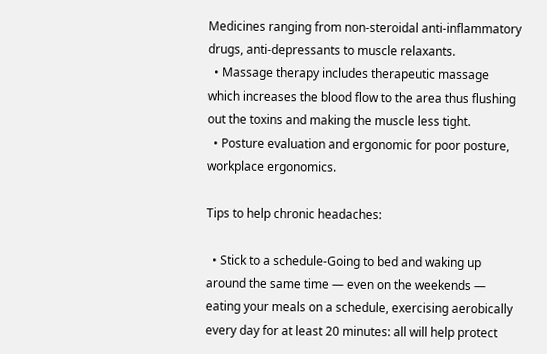Medicines ranging from non-steroidal anti-inflammatory drugs, anti-depressants to muscle relaxants.
  • Massage therapy includes therapeutic massage which increases the blood flow to the area thus flushing out the toxins and making the muscle less tight.
  • Posture evaluation and ergonomic for poor posture, workplace ergonomics.

Tips to help chronic headaches:

  • Stick to a schedule-Going to bed and waking up around the same time — even on the weekends — eating your meals on a schedule, exercising aerobically every day for at least 20 minutes: all will help protect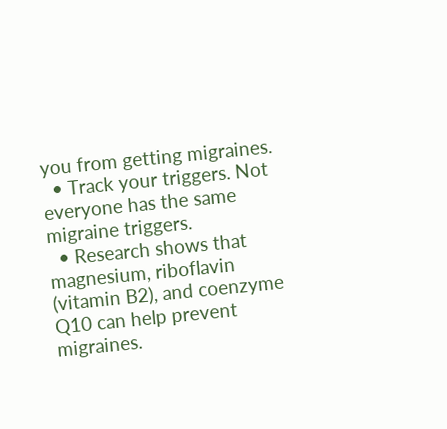you from getting migraines.
  • Track your triggers. Not everyone has the same migraine triggers.
  • Research shows that magnesium, riboflavin (vitamin B2), and coenzyme Q10 can help prevent migraines.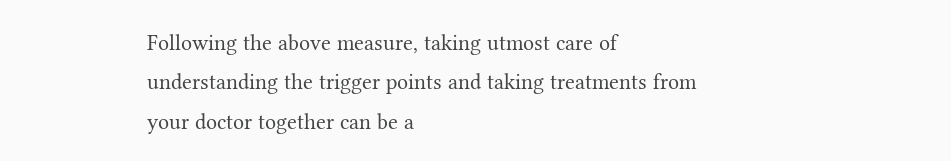Following the above measure, taking utmost care of understanding the trigger points and taking treatments from your doctor together can be a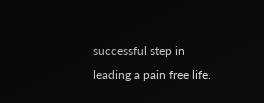successful step in leading a pain free life.